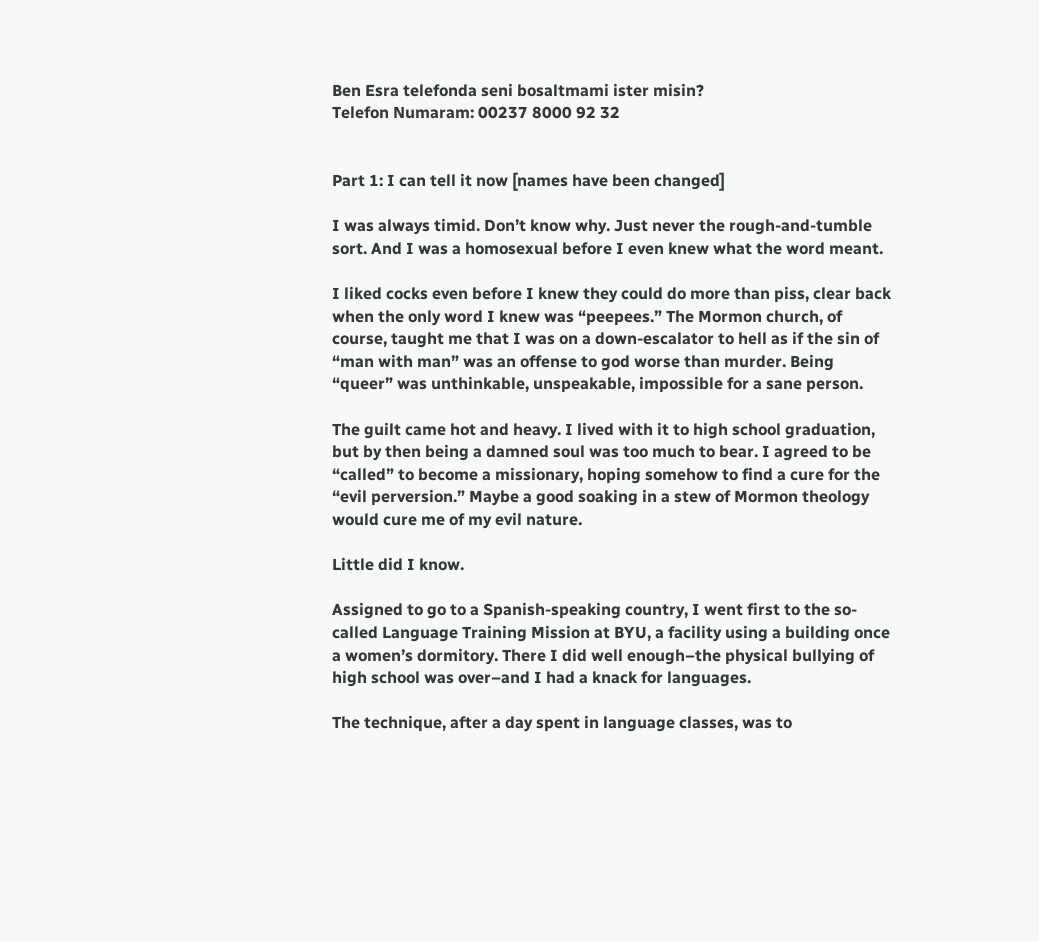Ben Esra telefonda seni bosaltmami ister misin?
Telefon Numaram: 00237 8000 92 32


Part 1: I can tell it now [names have been changed]

I was always timid. Don’t know why. Just never the rough-and-tumble sort. And I was a homosexual before I even knew what the word meant.

I liked cocks even before I knew they could do more than piss, clear back when the only word I knew was “peepees.” The Mormon church, of course, taught me that I was on a down-escalator to hell as if the sin of “man with man” was an offense to god worse than murder. Being “queer” was unthinkable, unspeakable, impossible for a sane person.

The guilt came hot and heavy. I lived with it to high school graduation, but by then being a damned soul was too much to bear. I agreed to be “called” to become a missionary, hoping somehow to find a cure for the “evil perversion.” Maybe a good soaking in a stew of Mormon theology would cure me of my evil nature.

Little did I know.

Assigned to go to a Spanish-speaking country, I went first to the so-called Language Training Mission at BYU, a facility using a building once a women’s dormitory. There I did well enough–the physical bullying of high school was over–and I had a knack for languages.

The technique, after a day spent in language classes, was to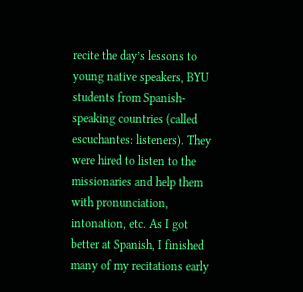recite the day’s lessons to young native speakers, BYU students from Spanish-speaking countries (called escuchantes: listeners). They were hired to listen to the missionaries and help them with pronunciation, intonation, etc. As I got better at Spanish, I finished many of my recitations early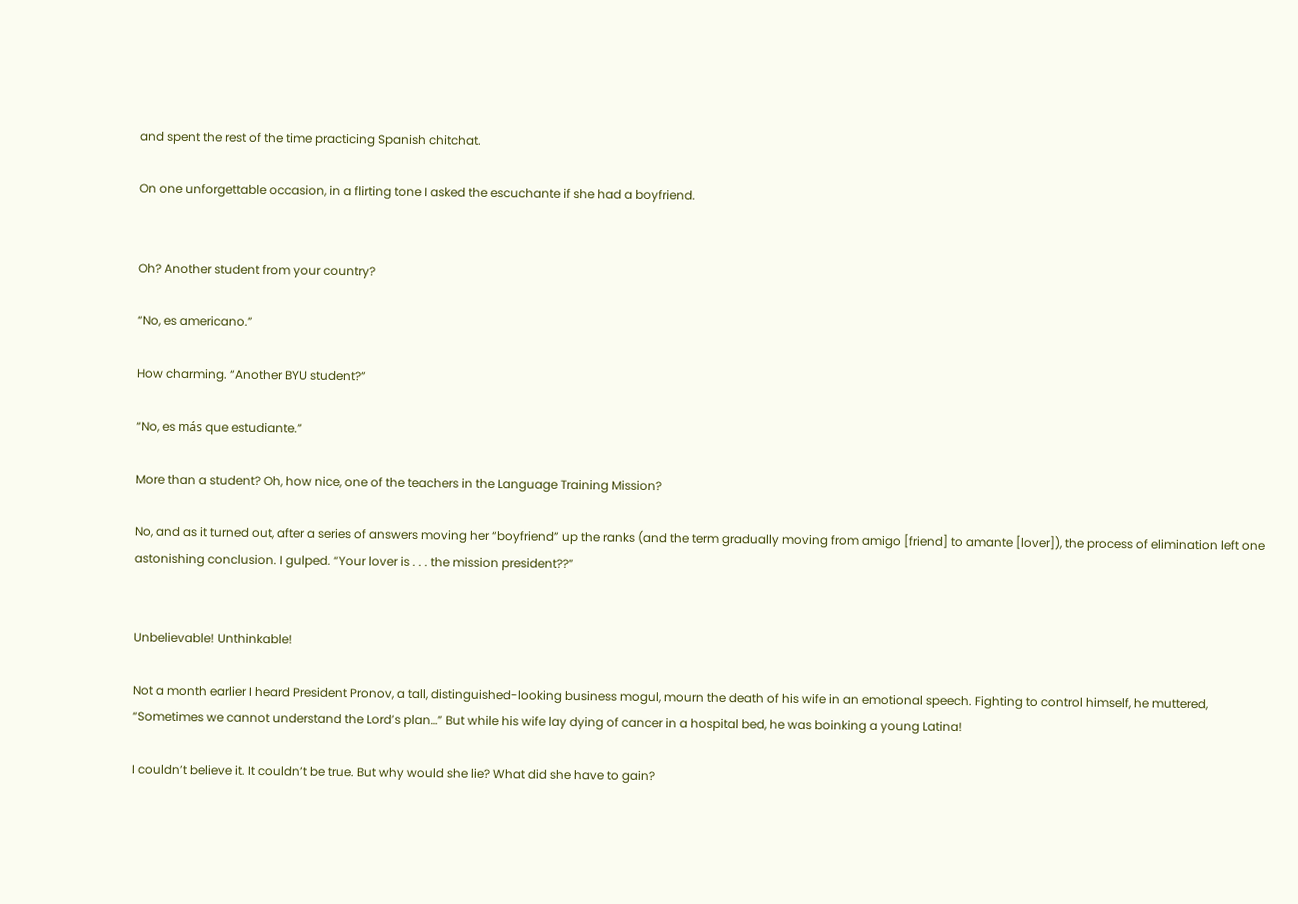and spent the rest of the time practicing Spanish chitchat.

On one unforgettable occasion, in a flirting tone I asked the escuchante if she had a boyfriend.


Oh? Another student from your country?

“No, es americano.”

How charming. “Another BYU student?”

“No, es más que estudiante.”

More than a student? Oh, how nice, one of the teachers in the Language Training Mission?

No, and as it turned out, after a series of answers moving her “boyfriend” up the ranks (and the term gradually moving from amigo [friend] to amante [lover]), the process of elimination left one astonishing conclusion. I gulped. “Your lover is . . . the mission president??”


Unbelievable! Unthinkable!

Not a month earlier I heard President Pronov, a tall, distinguished-looking business mogul, mourn the death of his wife in an emotional speech. Fighting to control himself, he muttered, “Sometimes we cannot understand the Lord’s plan…” But while his wife lay dying of cancer in a hospital bed, he was boinking a young Latina!

I couldn’t believe it. It couldn’t be true. But why would she lie? What did she have to gain?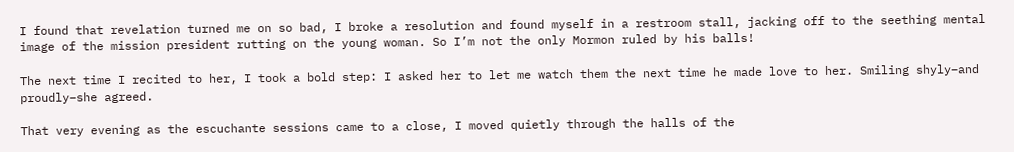I found that revelation turned me on so bad, I broke a resolution and found myself in a restroom stall, jacking off to the seething mental image of the mission president rutting on the young woman. So I’m not the only Mormon ruled by his balls!

The next time I recited to her, I took a bold step: I asked her to let me watch them the next time he made love to her. Smiling shyly–and proudly–she agreed.

That very evening as the escuchante sessions came to a close, I moved quietly through the halls of the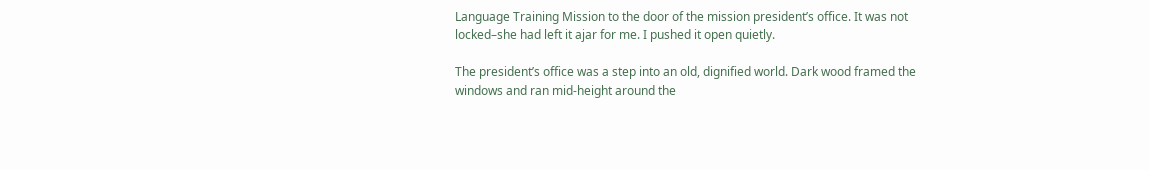Language Training Mission to the door of the mission president’s office. It was not locked–she had left it ajar for me. I pushed it open quietly.

The president’s office was a step into an old, dignified world. Dark wood framed the windows and ran mid-height around the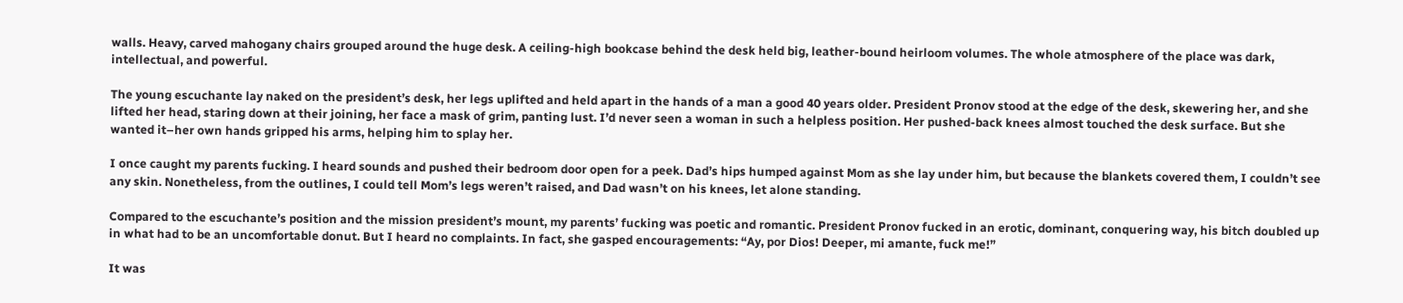walls. Heavy, carved mahogany chairs grouped around the huge desk. A ceiling-high bookcase behind the desk held big, leather-bound heirloom volumes. The whole atmosphere of the place was dark, intellectual, and powerful.

The young escuchante lay naked on the president’s desk, her legs uplifted and held apart in the hands of a man a good 40 years older. President Pronov stood at the edge of the desk, skewering her, and she lifted her head, staring down at their joining, her face a mask of grim, panting lust. I’d never seen a woman in such a helpless position. Her pushed-back knees almost touched the desk surface. But she wanted it–her own hands gripped his arms, helping him to splay her.

I once caught my parents fucking. I heard sounds and pushed their bedroom door open for a peek. Dad’s hips humped against Mom as she lay under him, but because the blankets covered them, I couldn’t see any skin. Nonetheless, from the outlines, I could tell Mom’s legs weren’t raised, and Dad wasn’t on his knees, let alone standing.

Compared to the escuchante’s position and the mission president’s mount, my parents’ fucking was poetic and romantic. President Pronov fucked in an erotic, dominant, conquering way, his bitch doubled up in what had to be an uncomfortable donut. But I heard no complaints. In fact, she gasped encouragements: “Ay, por Dios! Deeper, mi amante, fuck me!”

It was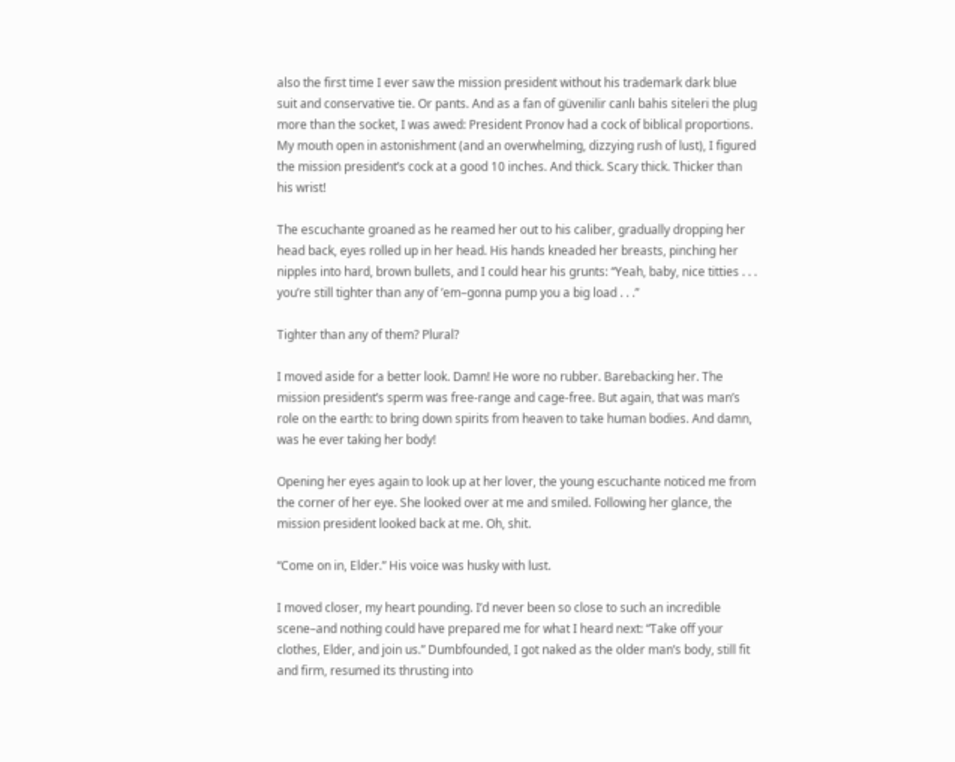also the first time I ever saw the mission president without his trademark dark blue suit and conservative tie. Or pants. And as a fan of güvenilir canlı bahis siteleri the plug more than the socket, I was awed: President Pronov had a cock of biblical proportions. My mouth open in astonishment (and an overwhelming, dizzying rush of lust), I figured the mission president’s cock at a good 10 inches. And thick. Scary thick. Thicker than his wrist!

The escuchante groaned as he reamed her out to his caliber, gradually dropping her head back, eyes rolled up in her head. His hands kneaded her breasts, pinching her nipples into hard, brown bullets, and I could hear his grunts: “Yeah, baby, nice titties . . . you’re still tighter than any of ’em–gonna pump you a big load . . .”

Tighter than any of them? Plural?

I moved aside for a better look. Damn! He wore no rubber. Barebacking her. The mission president’s sperm was free-range and cage-free. But again, that was man’s role on the earth: to bring down spirits from heaven to take human bodies. And damn, was he ever taking her body!

Opening her eyes again to look up at her lover, the young escuchante noticed me from the corner of her eye. She looked over at me and smiled. Following her glance, the mission president looked back at me. Oh, shit.

“Come on in, Elder.” His voice was husky with lust.

I moved closer, my heart pounding. I’d never been so close to such an incredible scene–and nothing could have prepared me for what I heard next: “Take off your clothes, Elder, and join us.” Dumbfounded, I got naked as the older man’s body, still fit and firm, resumed its thrusting into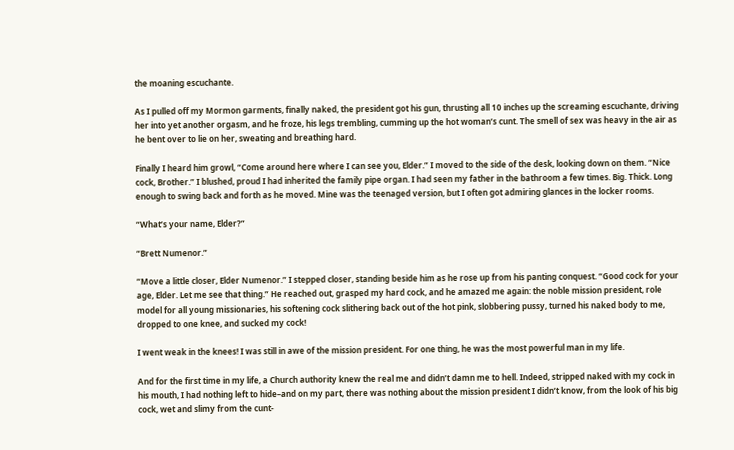the moaning escuchante.

As I pulled off my Mormon garments, finally naked, the president got his gun, thrusting all 10 inches up the screaming escuchante, driving her into yet another orgasm, and he froze, his legs trembling, cumming up the hot woman’s cunt. The smell of sex was heavy in the air as he bent over to lie on her, sweating and breathing hard.

Finally I heard him growl, “Come around here where I can see you, Elder.” I moved to the side of the desk, looking down on them. “Nice cock, Brother.” I blushed, proud I had inherited the family pipe organ. I had seen my father in the bathroom a few times. Big. Thick. Long enough to swing back and forth as he moved. Mine was the teenaged version, but I often got admiring glances in the locker rooms.

“What’s your name, Elder?”

“Brett Numenor.”

“Move a little closer, Elder Numenor.” I stepped closer, standing beside him as he rose up from his panting conquest. “Good cock for your age, Elder. Let me see that thing.” He reached out, grasped my hard cock, and he amazed me again: the noble mission president, role model for all young missionaries, his softening cock slithering back out of the hot pink, slobbering pussy, turned his naked body to me, dropped to one knee, and sucked my cock!

I went weak in the knees! I was still in awe of the mission president. For one thing, he was the most powerful man in my life.

And for the first time in my life, a Church authority knew the real me and didn’t damn me to hell. Indeed, stripped naked with my cock in his mouth, I had nothing left to hide–and on my part, there was nothing about the mission president I didn’t know, from the look of his big cock, wet and slimy from the cunt-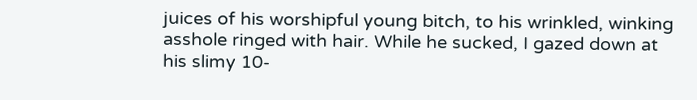juices of his worshipful young bitch, to his wrinkled, winking asshole ringed with hair. While he sucked, I gazed down at his slimy 10-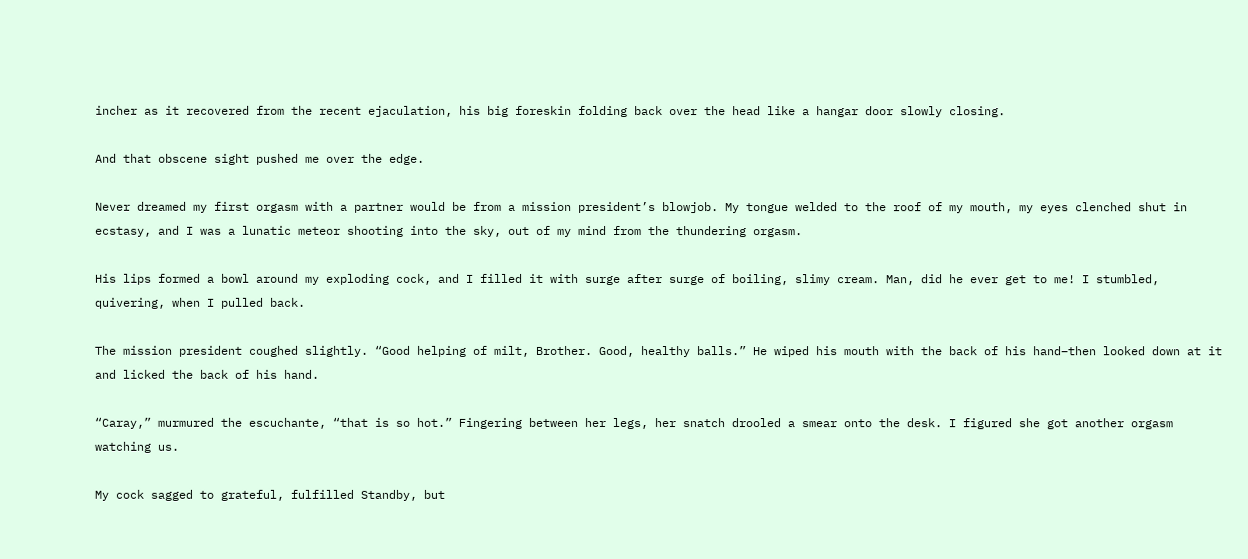incher as it recovered from the recent ejaculation, his big foreskin folding back over the head like a hangar door slowly closing.

And that obscene sight pushed me over the edge.

Never dreamed my first orgasm with a partner would be from a mission president’s blowjob. My tongue welded to the roof of my mouth, my eyes clenched shut in ecstasy, and I was a lunatic meteor shooting into the sky, out of my mind from the thundering orgasm.

His lips formed a bowl around my exploding cock, and I filled it with surge after surge of boiling, slimy cream. Man, did he ever get to me! I stumbled, quivering, when I pulled back.

The mission president coughed slightly. “Good helping of milt, Brother. Good, healthy balls.” He wiped his mouth with the back of his hand–then looked down at it and licked the back of his hand.

“Caray,” murmured the escuchante, “that is so hot.” Fingering between her legs, her snatch drooled a smear onto the desk. I figured she got another orgasm watching us.

My cock sagged to grateful, fulfilled Standby, but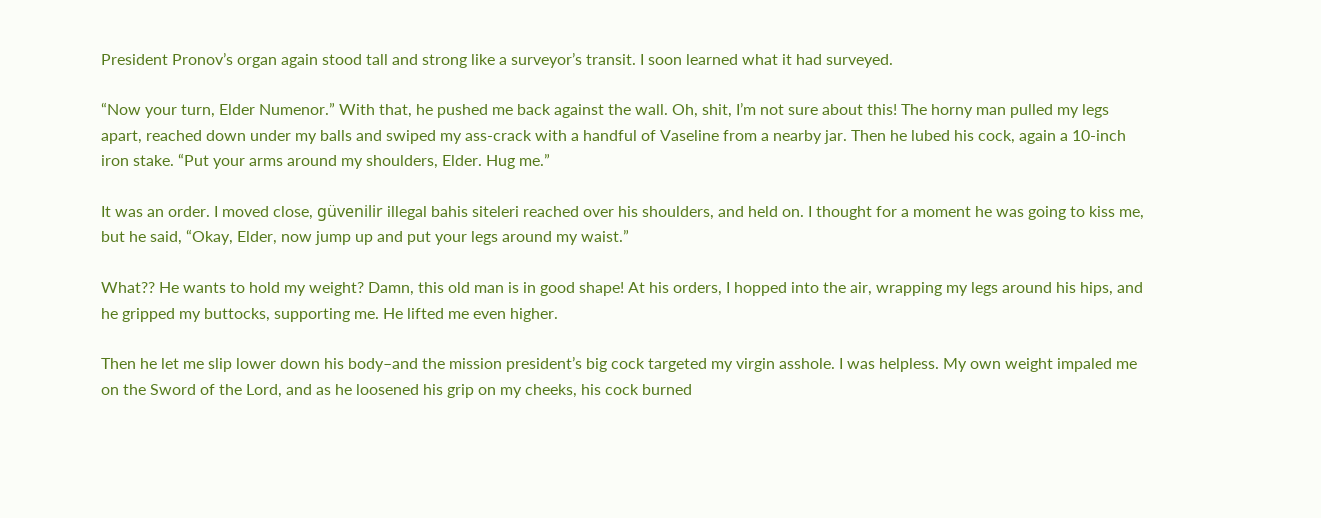President Pronov’s organ again stood tall and strong like a surveyor’s transit. I soon learned what it had surveyed.

“Now your turn, Elder Numenor.” With that, he pushed me back against the wall. Oh, shit, I’m not sure about this! The horny man pulled my legs apart, reached down under my balls and swiped my ass-crack with a handful of Vaseline from a nearby jar. Then he lubed his cock, again a 10-inch iron stake. “Put your arms around my shoulders, Elder. Hug me.”

It was an order. I moved close, güvenilir illegal bahis siteleri reached over his shoulders, and held on. I thought for a moment he was going to kiss me, but he said, “Okay, Elder, now jump up and put your legs around my waist.”

What?? He wants to hold my weight? Damn, this old man is in good shape! At his orders, I hopped into the air, wrapping my legs around his hips, and he gripped my buttocks, supporting me. He lifted me even higher.

Then he let me slip lower down his body–and the mission president’s big cock targeted my virgin asshole. I was helpless. My own weight impaled me on the Sword of the Lord, and as he loosened his grip on my cheeks, his cock burned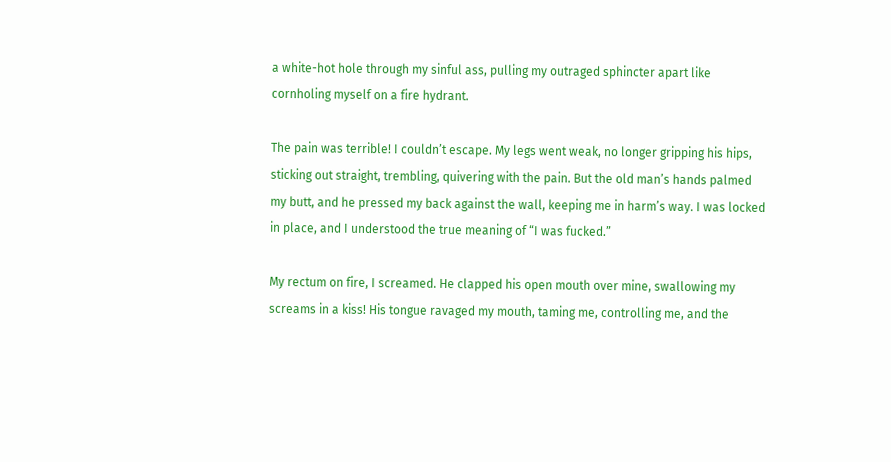a white-hot hole through my sinful ass, pulling my outraged sphincter apart like cornholing myself on a fire hydrant.

The pain was terrible! I couldn’t escape. My legs went weak, no longer gripping his hips, sticking out straight, trembling, quivering with the pain. But the old man’s hands palmed my butt, and he pressed my back against the wall, keeping me in harm’s way. I was locked in place, and I understood the true meaning of “I was fucked.”

My rectum on fire, I screamed. He clapped his open mouth over mine, swallowing my screams in a kiss! His tongue ravaged my mouth, taming me, controlling me, and the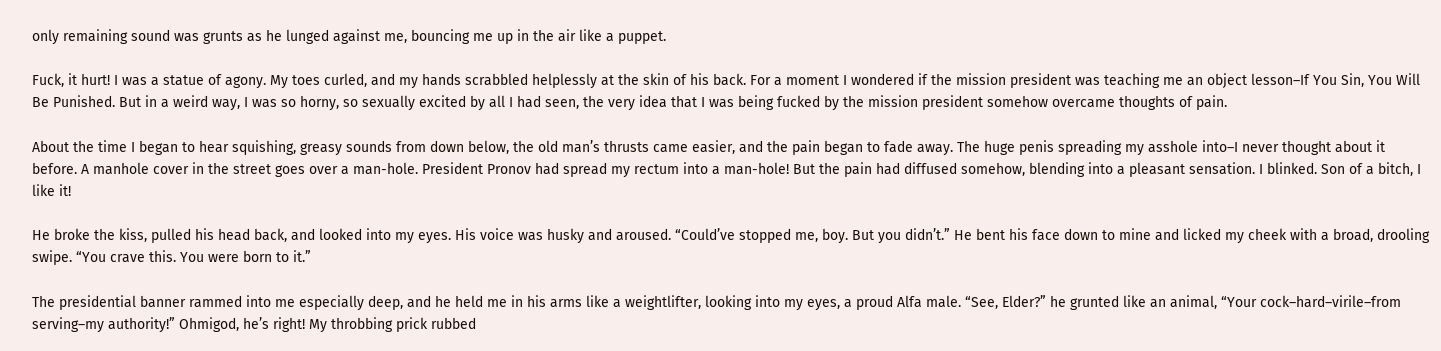only remaining sound was grunts as he lunged against me, bouncing me up in the air like a puppet.

Fuck, it hurt! I was a statue of agony. My toes curled, and my hands scrabbled helplessly at the skin of his back. For a moment I wondered if the mission president was teaching me an object lesson–If You Sin, You Will Be Punished. But in a weird way, I was so horny, so sexually excited by all I had seen, the very idea that I was being fucked by the mission president somehow overcame thoughts of pain.

About the time I began to hear squishing, greasy sounds from down below, the old man’s thrusts came easier, and the pain began to fade away. The huge penis spreading my asshole into–I never thought about it before. A manhole cover in the street goes over a man-hole. President Pronov had spread my rectum into a man-hole! But the pain had diffused somehow, blending into a pleasant sensation. I blinked. Son of a bitch, I like it!

He broke the kiss, pulled his head back, and looked into my eyes. His voice was husky and aroused. “Could’ve stopped me, boy. But you didn’t.” He bent his face down to mine and licked my cheek with a broad, drooling swipe. “You crave this. You were born to it.”

The presidential banner rammed into me especially deep, and he held me in his arms like a weightlifter, looking into my eyes, a proud Alfa male. “See, Elder?” he grunted like an animal, “Your cock–hard–virile–from serving–my authority!” Ohmigod, he’s right! My throbbing prick rubbed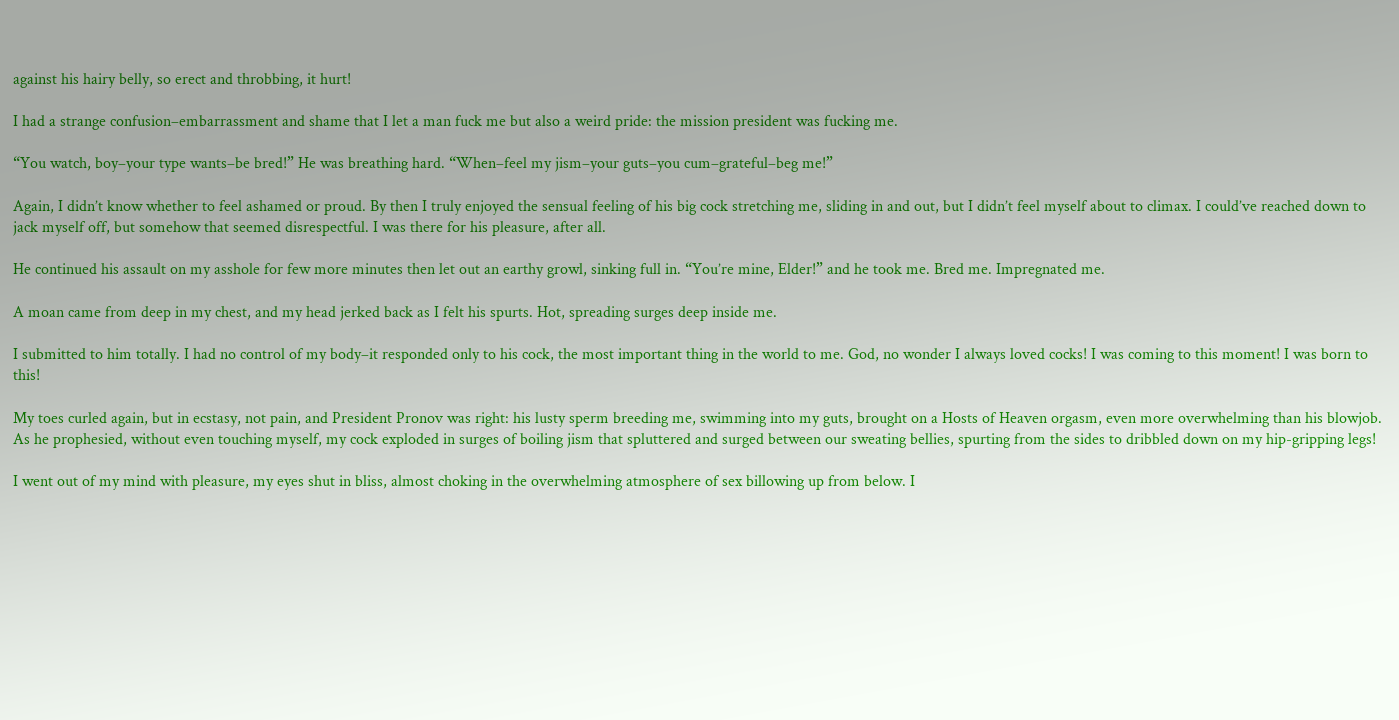against his hairy belly, so erect and throbbing, it hurt!

I had a strange confusion–embarrassment and shame that I let a man fuck me but also a weird pride: the mission president was fucking me.

“You watch, boy–your type wants–be bred!” He was breathing hard. “When–feel my jism–your guts–you cum–grateful–beg me!”

Again, I didn’t know whether to feel ashamed or proud. By then I truly enjoyed the sensual feeling of his big cock stretching me, sliding in and out, but I didn’t feel myself about to climax. I could’ve reached down to jack myself off, but somehow that seemed disrespectful. I was there for his pleasure, after all.

He continued his assault on my asshole for few more minutes then let out an earthy growl, sinking full in. “You’re mine, Elder!” and he took me. Bred me. Impregnated me.

A moan came from deep in my chest, and my head jerked back as I felt his spurts. Hot, spreading surges deep inside me.

I submitted to him totally. I had no control of my body–it responded only to his cock, the most important thing in the world to me. God, no wonder I always loved cocks! I was coming to this moment! I was born to this!

My toes curled again, but in ecstasy, not pain, and President Pronov was right: his lusty sperm breeding me, swimming into my guts, brought on a Hosts of Heaven orgasm, even more overwhelming than his blowjob. As he prophesied, without even touching myself, my cock exploded in surges of boiling jism that spluttered and surged between our sweating bellies, spurting from the sides to dribbled down on my hip-gripping legs!

I went out of my mind with pleasure, my eyes shut in bliss, almost choking in the overwhelming atmosphere of sex billowing up from below. I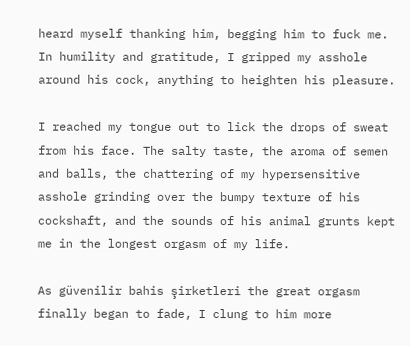heard myself thanking him, begging him to fuck me. In humility and gratitude, I gripped my asshole around his cock, anything to heighten his pleasure.

I reached my tongue out to lick the drops of sweat from his face. The salty taste, the aroma of semen and balls, the chattering of my hypersensitive asshole grinding over the bumpy texture of his cockshaft, and the sounds of his animal grunts kept me in the longest orgasm of my life.

As güvenilir bahis şirketleri the great orgasm finally began to fade, I clung to him more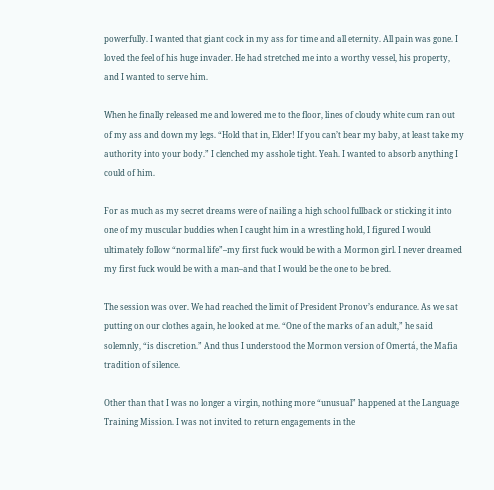powerfully. I wanted that giant cock in my ass for time and all eternity. All pain was gone. I loved the feel of his huge invader. He had stretched me into a worthy vessel, his property, and I wanted to serve him.

When he finally released me and lowered me to the floor, lines of cloudy white cum ran out of my ass and down my legs. “Hold that in, Elder! If you can’t bear my baby, at least take my authority into your body.” I clenched my asshole tight. Yeah. I wanted to absorb anything I could of him.

For as much as my secret dreams were of nailing a high school fullback or sticking it into one of my muscular buddies when I caught him in a wrestling hold, I figured I would ultimately follow “normal life”–my first fuck would be with a Mormon girl. I never dreamed my first fuck would be with a man–and that I would be the one to be bred.

The session was over. We had reached the limit of President Pronov’s endurance. As we sat putting on our clothes again, he looked at me. “One of the marks of an adult,” he said solemnly, “is discretion.” And thus I understood the Mormon version of Omertá, the Mafia tradition of silence.

Other than that I was no longer a virgin, nothing more “unusual” happened at the Language Training Mission. I was not invited to return engagements in the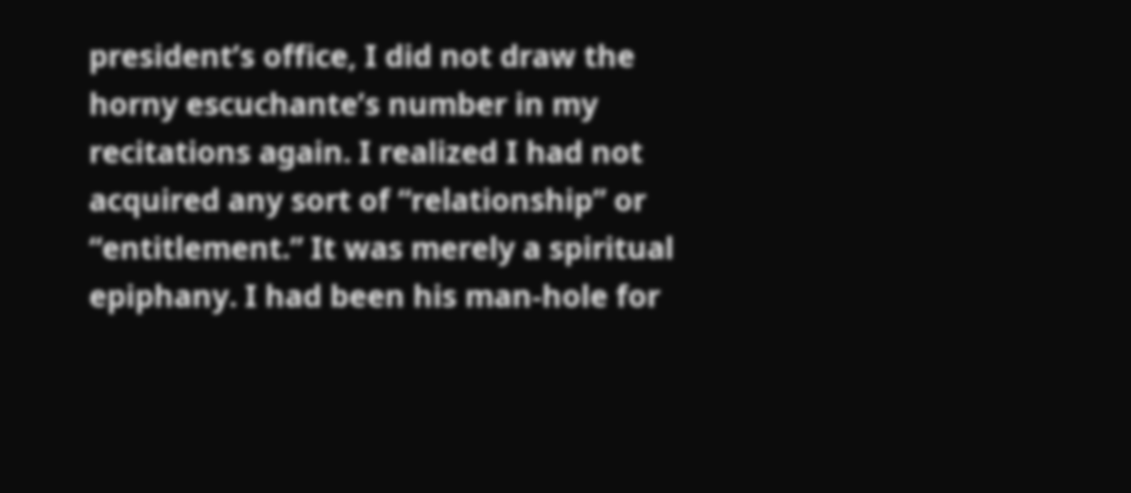president’s office, I did not draw the horny escuchante’s number in my recitations again. I realized I had not acquired any sort of “relationship” or “entitlement.” It was merely a spiritual epiphany. I had been his man-hole for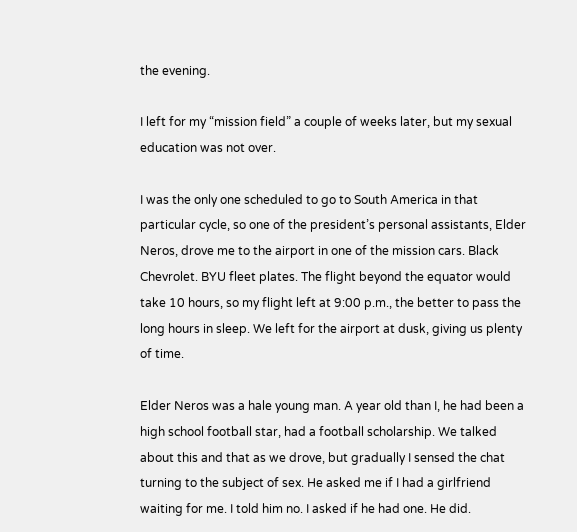the evening.

I left for my “mission field” a couple of weeks later, but my sexual education was not over.

I was the only one scheduled to go to South America in that particular cycle, so one of the president’s personal assistants, Elder Neros, drove me to the airport in one of the mission cars. Black Chevrolet. BYU fleet plates. The flight beyond the equator would take 10 hours, so my flight left at 9:00 p.m., the better to pass the long hours in sleep. We left for the airport at dusk, giving us plenty of time.

Elder Neros was a hale young man. A year old than I, he had been a high school football star, had a football scholarship. We talked about this and that as we drove, but gradually I sensed the chat turning to the subject of sex. He asked me if I had a girlfriend waiting for me. I told him no. I asked if he had one. He did.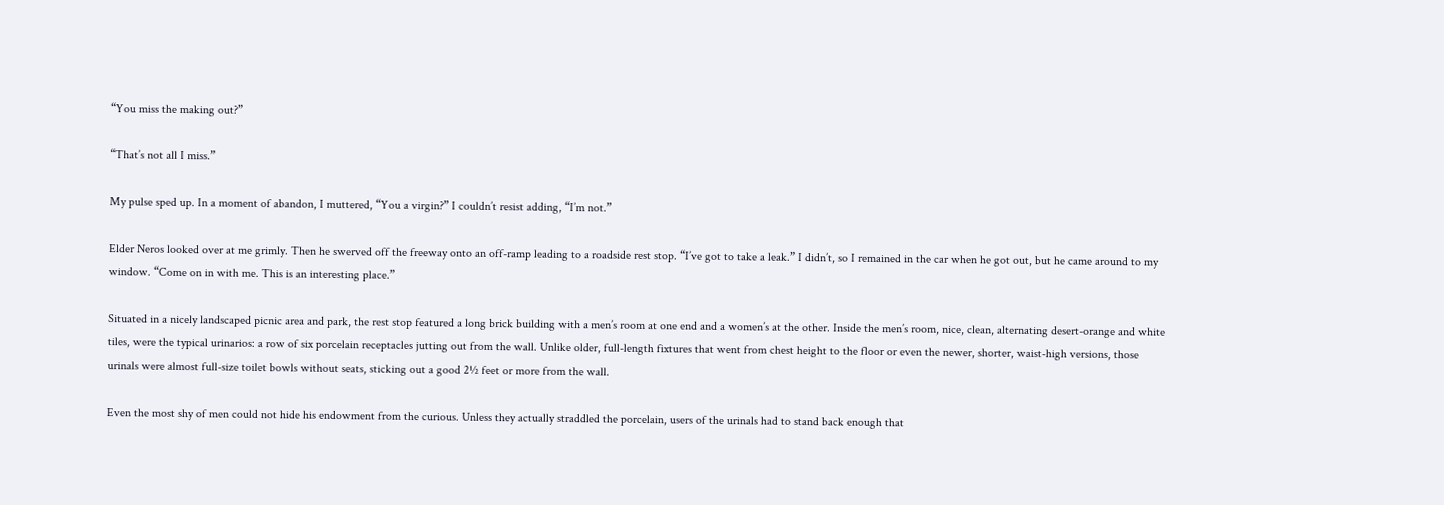“You miss the making out?”

“That’s not all I miss.”

My pulse sped up. In a moment of abandon, I muttered, “You a virgin?” I couldn’t resist adding, “I’m not.”

Elder Neros looked over at me grimly. Then he swerved off the freeway onto an off-ramp leading to a roadside rest stop. “I’ve got to take a leak.” I didn’t, so I remained in the car when he got out, but he came around to my window. “Come on in with me. This is an interesting place.”

Situated in a nicely landscaped picnic area and park, the rest stop featured a long brick building with a men’s room at one end and a women’s at the other. Inside the men’s room, nice, clean, alternating desert-orange and white tiles, were the typical urinarios: a row of six porcelain receptacles jutting out from the wall. Unlike older, full-length fixtures that went from chest height to the floor or even the newer, shorter, waist-high versions, those urinals were almost full-size toilet bowls without seats, sticking out a good 2½ feet or more from the wall.

Even the most shy of men could not hide his endowment from the curious. Unless they actually straddled the porcelain, users of the urinals had to stand back enough that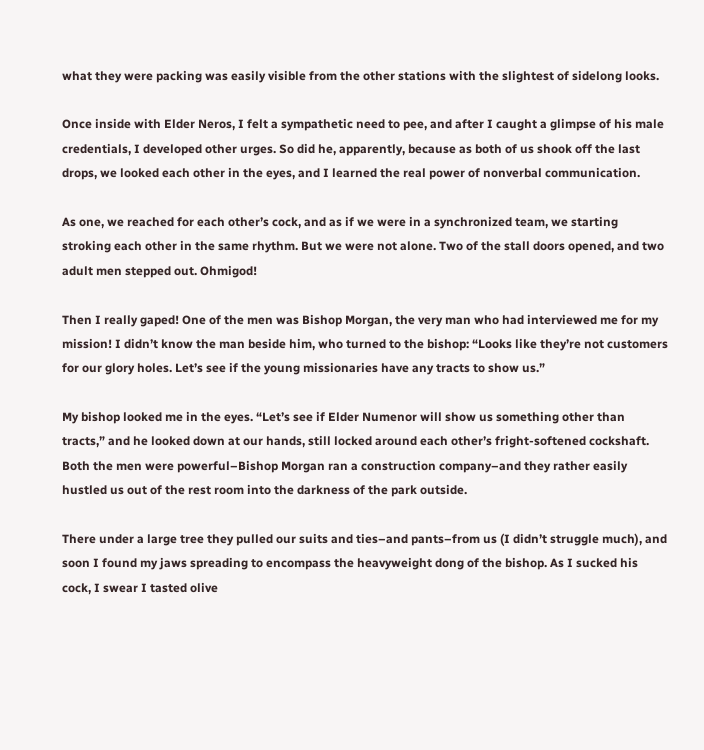what they were packing was easily visible from the other stations with the slightest of sidelong looks.

Once inside with Elder Neros, I felt a sympathetic need to pee, and after I caught a glimpse of his male credentials, I developed other urges. So did he, apparently, because as both of us shook off the last drops, we looked each other in the eyes, and I learned the real power of nonverbal communication.

As one, we reached for each other’s cock, and as if we were in a synchronized team, we starting stroking each other in the same rhythm. But we were not alone. Two of the stall doors opened, and two adult men stepped out. Ohmigod!

Then I really gaped! One of the men was Bishop Morgan, the very man who had interviewed me for my mission! I didn’t know the man beside him, who turned to the bishop: “Looks like they’re not customers for our glory holes. Let’s see if the young missionaries have any tracts to show us.”

My bishop looked me in the eyes. “Let’s see if Elder Numenor will show us something other than tracts,” and he looked down at our hands, still locked around each other’s fright-softened cockshaft. Both the men were powerful–Bishop Morgan ran a construction company–and they rather easily hustled us out of the rest room into the darkness of the park outside.

There under a large tree they pulled our suits and ties–and pants–from us (I didn’t struggle much), and soon I found my jaws spreading to encompass the heavyweight dong of the bishop. As I sucked his cock, I swear I tasted olive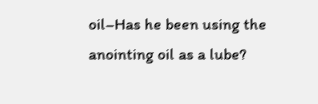oil–Has he been using the anointing oil as a lube?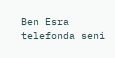Ben Esra telefonda seni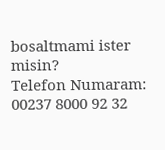bosaltmami ister misin?
Telefon Numaram: 00237 8000 92 32